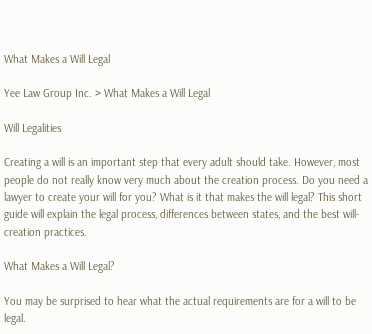What Makes a Will Legal

Yee Law Group Inc. > What Makes a Will Legal

Will Legalities

Creating a will is an important step that every adult should take. However, most people do not really know very much about the creation process. Do you need a lawyer to create your will for you? What is it that makes the will legal? This short guide will explain the legal process, differences between states, and the best will-creation practices.

What Makes a Will Legal?

You may be surprised to hear what the actual requirements are for a will to be legal.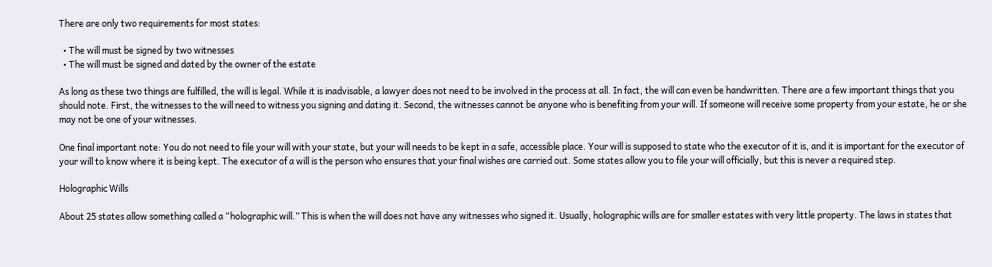There are only two requirements for most states:

  • The will must be signed by two witnesses
  • The will must be signed and dated by the owner of the estate

As long as these two things are fulfilled, the will is legal. While it is inadvisable, a lawyer does not need to be involved in the process at all. In fact, the will can even be handwritten. There are a few important things that you should note. First, the witnesses to the will need to witness you signing and dating it. Second, the witnesses cannot be anyone who is benefiting from your will. If someone will receive some property from your estate, he or she may not be one of your witnesses.

One final important note: You do not need to file your will with your state, but your will needs to be kept in a safe, accessible place. Your will is supposed to state who the executor of it is, and it is important for the executor of your will to know where it is being kept. The executor of a will is the person who ensures that your final wishes are carried out. Some states allow you to file your will officially, but this is never a required step.

Holographic Wills

About 25 states allow something called a “holographic will.” This is when the will does not have any witnesses who signed it. Usually, holographic wills are for smaller estates with very little property. The laws in states that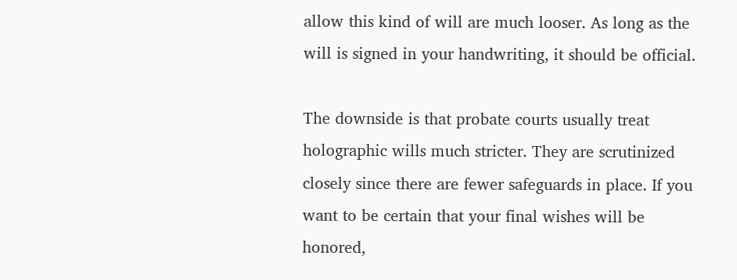allow this kind of will are much looser. As long as the will is signed in your handwriting, it should be official.

The downside is that probate courts usually treat holographic wills much stricter. They are scrutinized closely since there are fewer safeguards in place. If you want to be certain that your final wishes will be honored,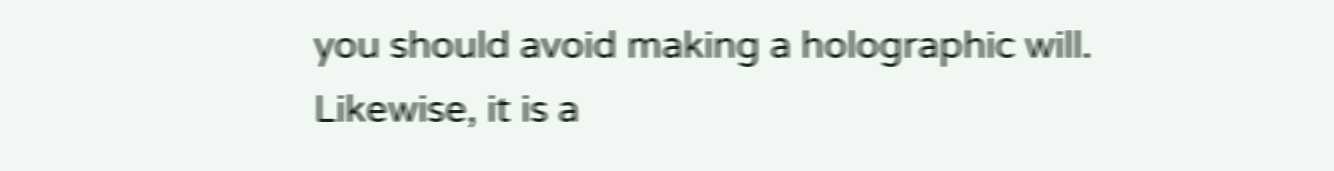you should avoid making a holographic will. Likewise, it is a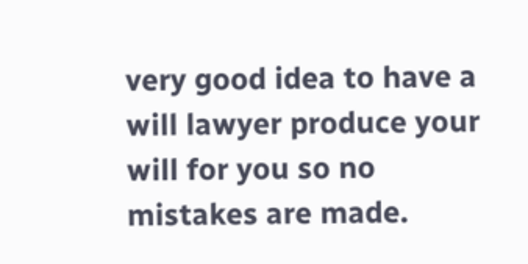very good idea to have a will lawyer produce your will for you so no mistakes are made.